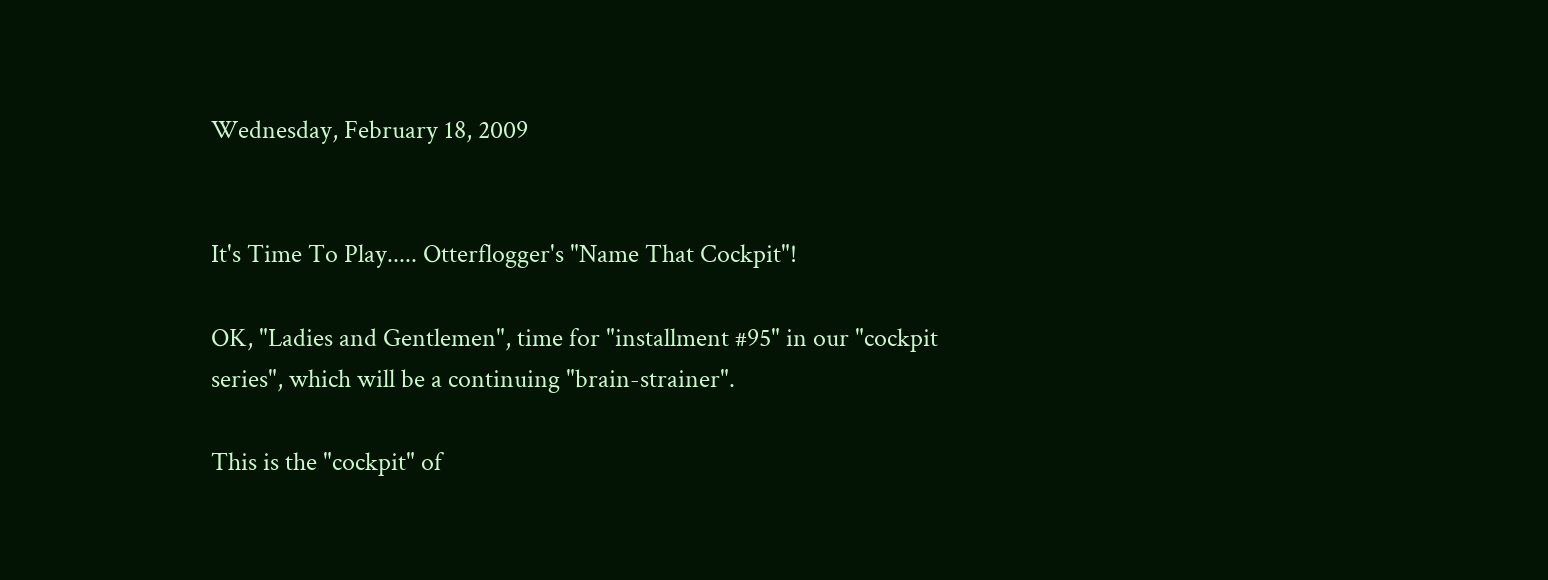Wednesday, February 18, 2009


It's Time To Play..... Otterflogger's "Name That Cockpit"!

OK, "Ladies and Gentlemen", time for "installment #95" in our "cockpit series", which will be a continuing "brain-strainer".

This is the "cockpit" of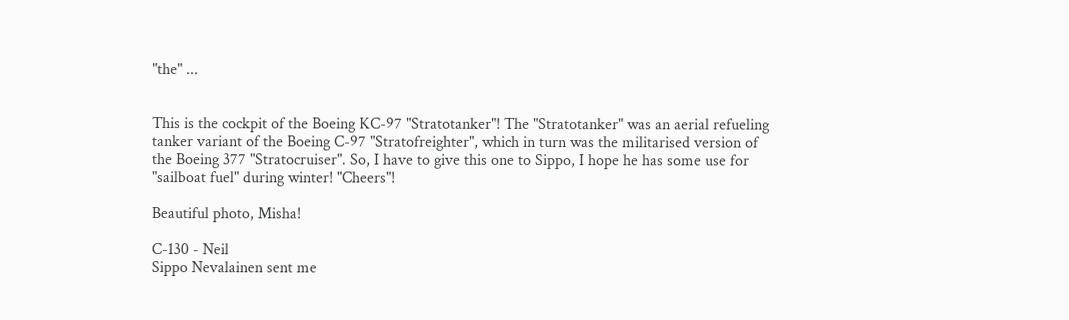"the" ...


This is the cockpit of the Boeing KC-97 "Stratotanker"! The "Stratotanker" was an aerial refueling tanker variant of the Boeing C-97 "Stratofreighter", which in turn was the militarised version of the Boeing 377 "Stratocruiser". So, I have to give this one to Sippo, I hope he has some use for "sailboat fuel" during winter! "Cheers"!

Beautiful photo, Misha!

C-130 - Neil
Sippo Nevalainen sent me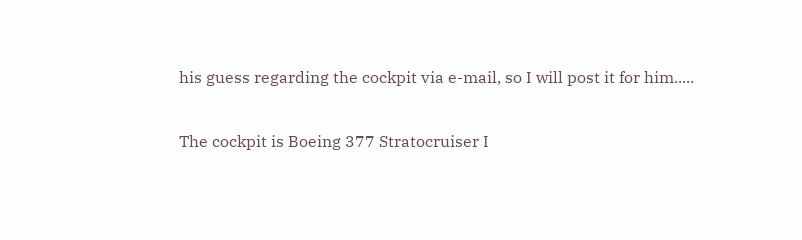his guess regarding the cockpit via e-mail, so I will post it for him.....

The cockpit is Boeing 377 Stratocruiser I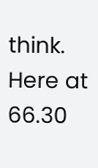think. Here at 66.30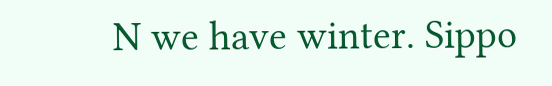N we have winter. Sippo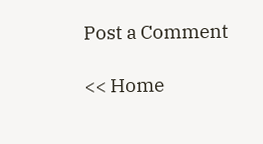Post a Comment

<< Home